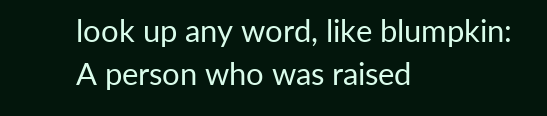look up any word, like blumpkin:
A person who was raised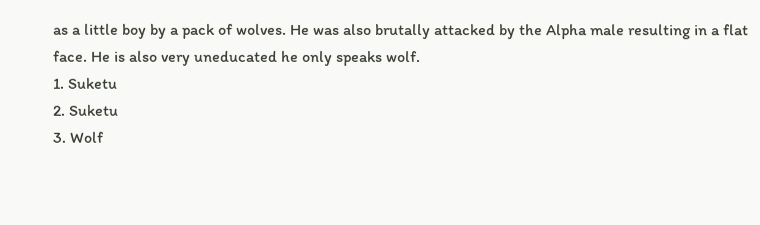as a little boy by a pack of wolves. He was also brutally attacked by the Alpha male resulting in a flat face. He is also very uneducated he only speaks wolf.
1. Suketu
2. Suketu
3. Wolf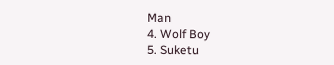Man
4. Wolf Boy
5. Suketu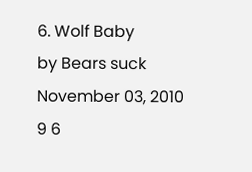6. Wolf Baby
by Bears suck November 03, 2010
9 6